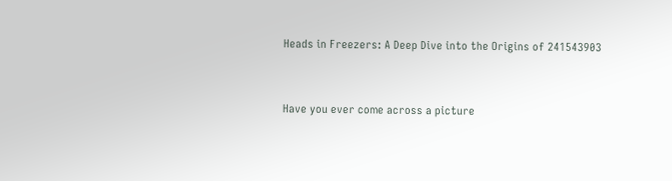Heads in Freezers: A Deep Dive into the Origins of 241543903


Have you ever come across a picture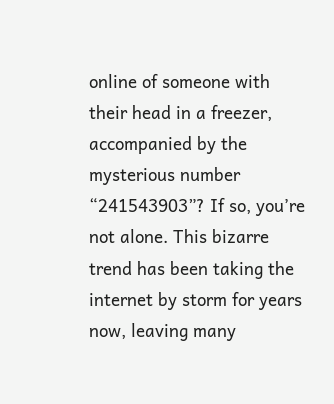online of someone with their head in a freezer, accompanied by the mysterious number “241543903”? If so, you’re not alone. This bizarre trend has been taking the internet by storm for years now, leaving many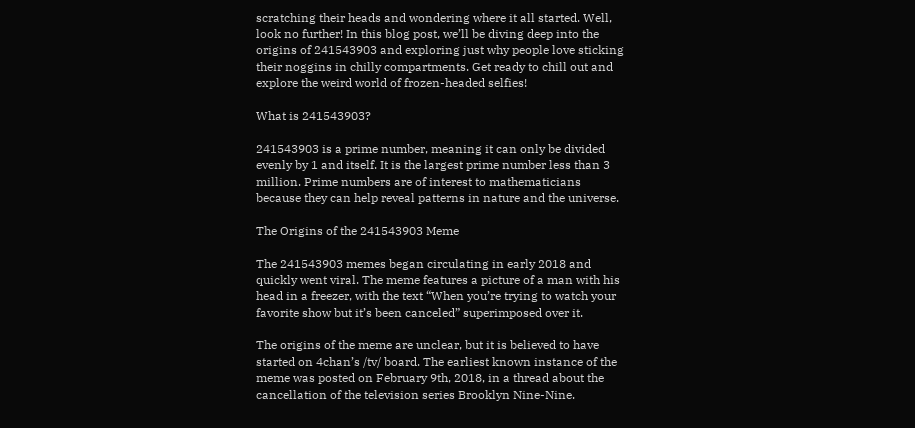scratching their heads and wondering where it all started. Well, look no further! In this blog post, we’ll be diving deep into the origins of 241543903 and exploring just why people love sticking their noggins in chilly compartments. Get ready to chill out and explore the weird world of frozen-headed selfies!

What is 241543903?

241543903 is a prime number, meaning it can only be divided evenly by 1 and itself. It is the largest prime number less than 3 million. Prime numbers are of interest to mathematicians because they can help reveal patterns in nature and the universe.

The Origins of the 241543903 Meme

The 241543903 memes began circulating in early 2018 and quickly went viral. The meme features a picture of a man with his head in a freezer, with the text “When you’re trying to watch your favorite show but it’s been canceled” superimposed over it.

The origins of the meme are unclear, but it is believed to have started on 4chan’s /tv/ board. The earliest known instance of the meme was posted on February 9th, 2018, in a thread about the cancellation of the television series Brooklyn Nine-Nine.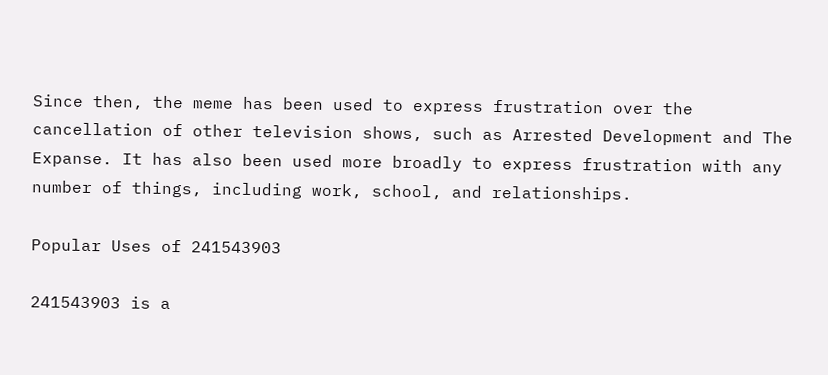Since then, the meme has been used to express frustration over the cancellation of other television shows, such as Arrested Development and The Expanse. It has also been used more broadly to express frustration with any number of things, including work, school, and relationships.

Popular Uses of 241543903

241543903 is a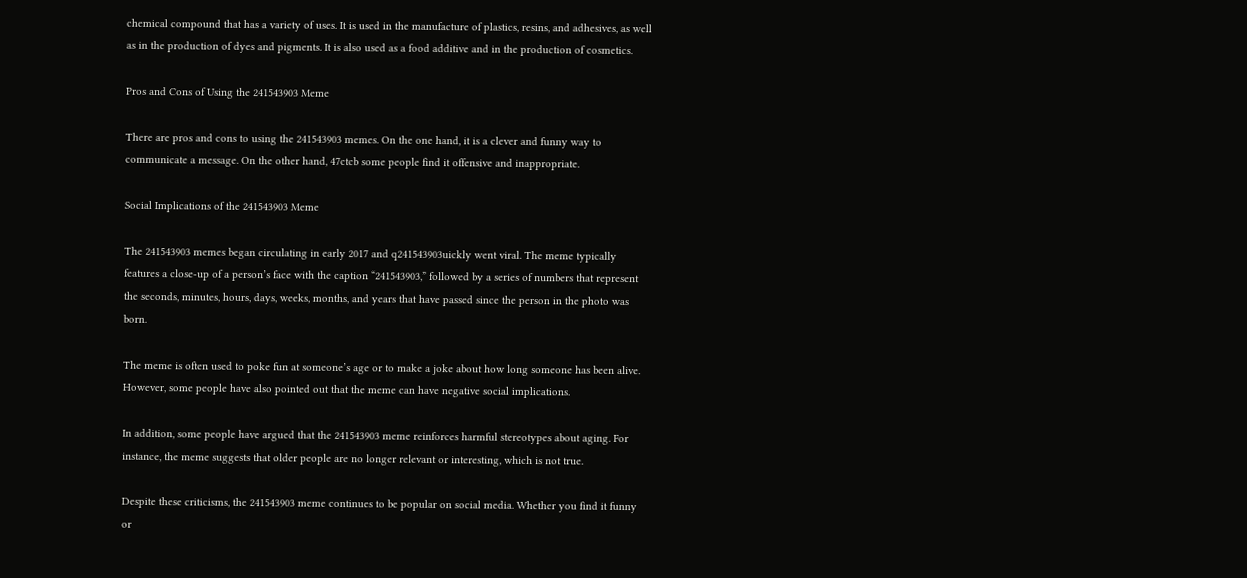chemical compound that has a variety of uses. It is used in the manufacture of plastics, resins, and adhesives, as well as in the production of dyes and pigments. It is also used as a food additive and in the production of cosmetics.

Pros and Cons of Using the 241543903 Meme

There are pros and cons to using the 241543903 memes. On the one hand, it is a clever and funny way to communicate a message. On the other hand, 47ctcb some people find it offensive and inappropriate.

Social Implications of the 241543903 Meme

The 241543903 memes began circulating in early 2017 and q241543903uickly went viral. The meme typically features a close-up of a person’s face with the caption “241543903,” followed by a series of numbers that represent the seconds, minutes, hours, days, weeks, months, and years that have passed since the person in the photo was born.

The meme is often used to poke fun at someone’s age or to make a joke about how long someone has been alive. However, some people have also pointed out that the meme can have negative social implications.

In addition, some people have argued that the 241543903 meme reinforces harmful stereotypes about aging. For instance, the meme suggests that older people are no longer relevant or interesting, which is not true.

Despite these criticisms, the 241543903 meme continues to be popular on social media. Whether you find it funny or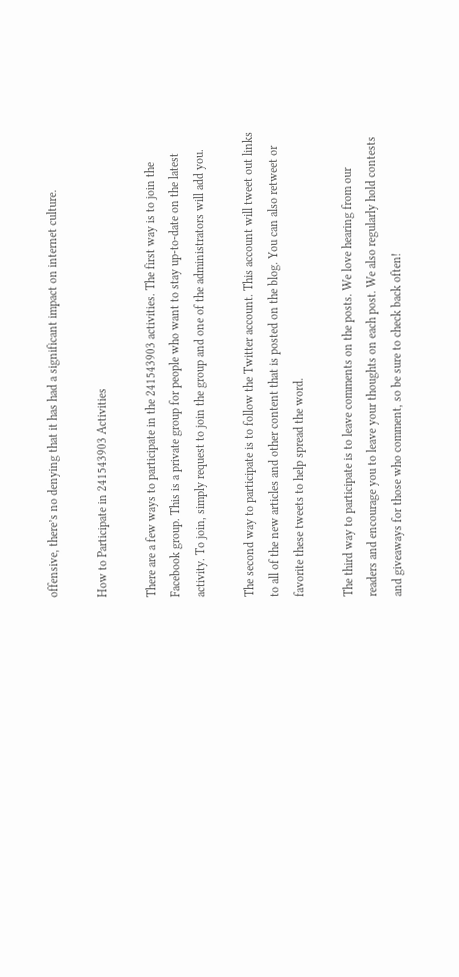offensive, there’s no denying that it has had a significant impact on internet culture.

How to Participate in 241543903 Activities

There are a few ways to participate in the 241543903 activities. The first way is to join the Facebook group. This is a private group for people who want to stay up-to-date on the latest activity. To join, simply request to join the group and one of the administrators will add you.

The second way to participate is to follow the Twitter account. This account will tweet out links to all of the new articles and other content that is posted on the blog. You can also retweet or favorite these tweets to help spread the word.

The third way to participate is to leave comments on the posts. We love hearing from our readers and encourage you to leave your thoughts on each post. We also regularly hold contests and giveaways for those who comment, so be sure to check back often!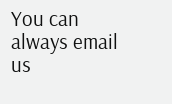You can always email us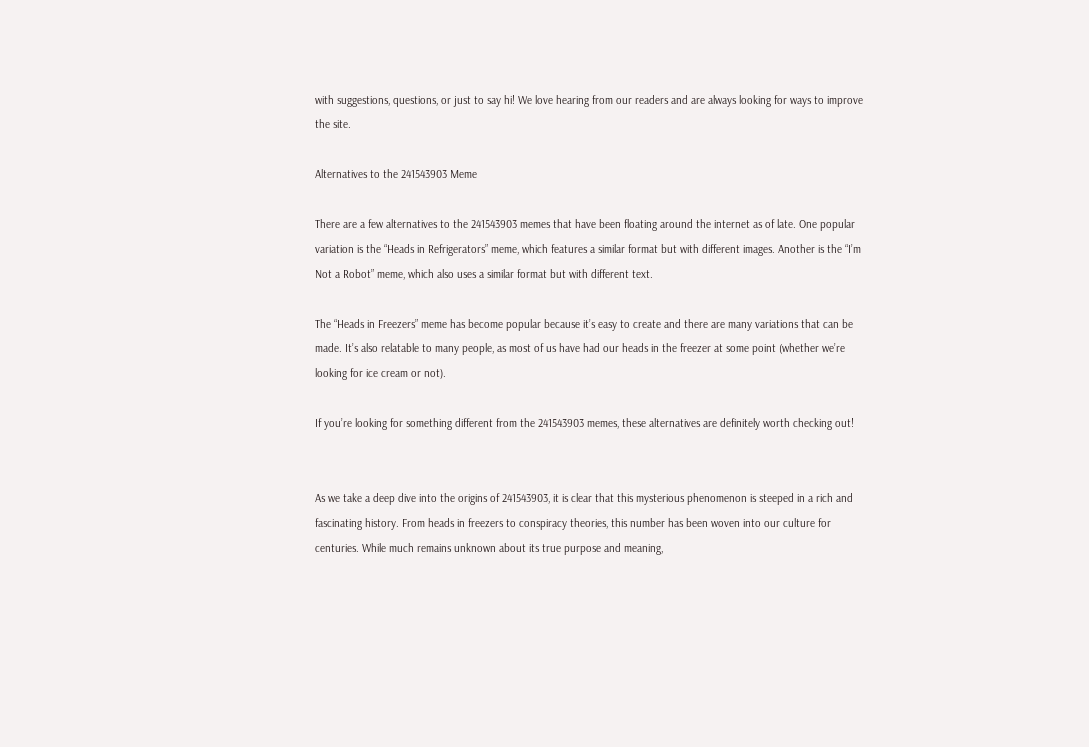with suggestions, questions, or just to say hi! We love hearing from our readers and are always looking for ways to improve the site.

Alternatives to the 241543903 Meme

There are a few alternatives to the 241543903 memes that have been floating around the internet as of late. One popular variation is the “Heads in Refrigerators” meme, which features a similar format but with different images. Another is the “I’m Not a Robot” meme, which also uses a similar format but with different text.

The “Heads in Freezers” meme has become popular because it’s easy to create and there are many variations that can be made. It’s also relatable to many people, as most of us have had our heads in the freezer at some point (whether we’re looking for ice cream or not).

If you’re looking for something different from the 241543903 memes, these alternatives are definitely worth checking out!


As we take a deep dive into the origins of 241543903, it is clear that this mysterious phenomenon is steeped in a rich and fascinating history. From heads in freezers to conspiracy theories, this number has been woven into our culture for centuries. While much remains unknown about its true purpose and meaning,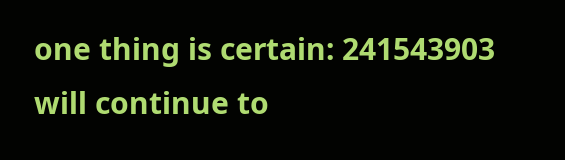one thing is certain: 241543903 will continue to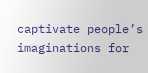captivate people’s imaginations for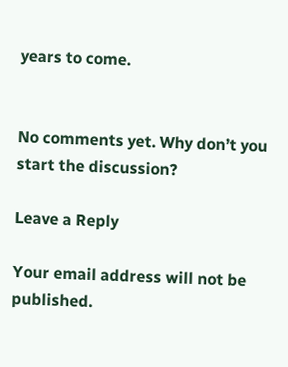years to come.


No comments yet. Why don’t you start the discussion?

Leave a Reply

Your email address will not be published.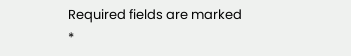Required fields are marked *